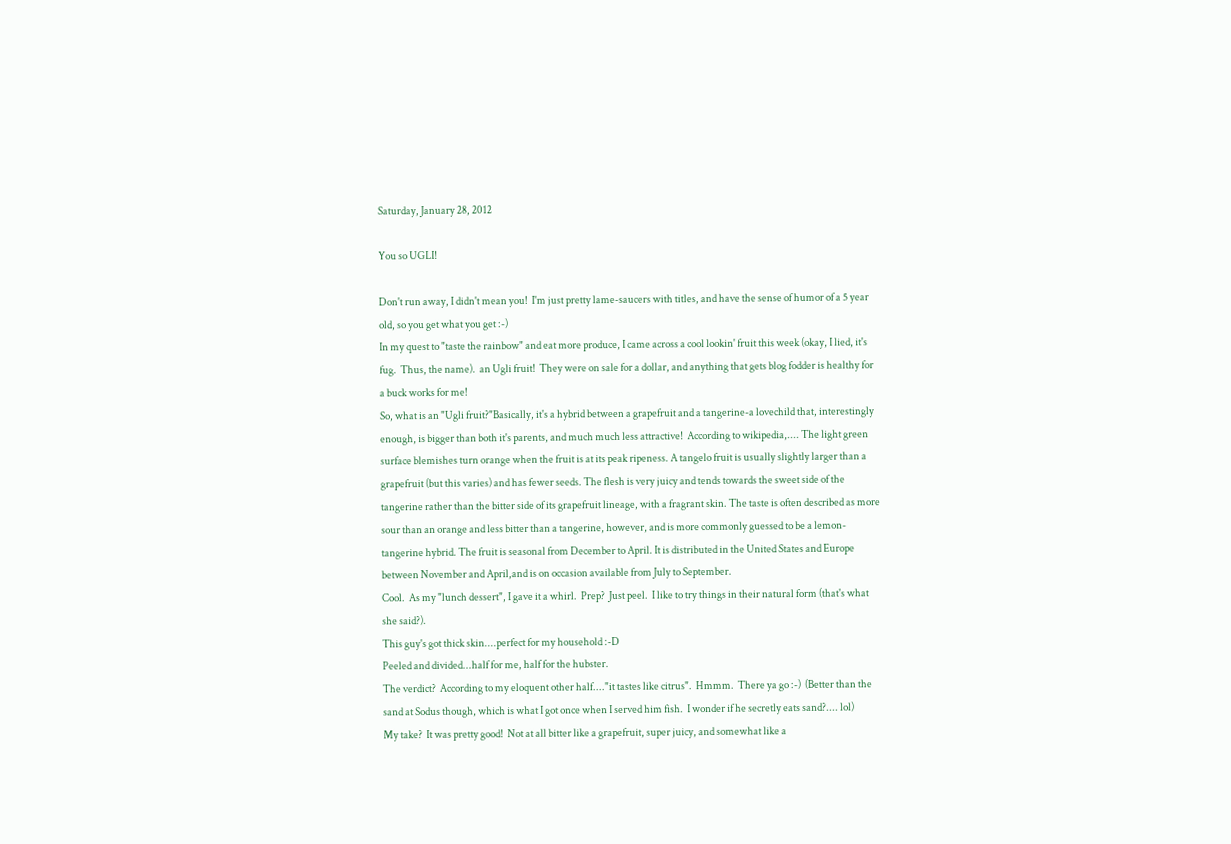Saturday, January 28, 2012

You so UGLI!

Don't run away, I didn't mean you!  I'm just pretty lame-saucers with titles, and have the sense of humor of a 5 year old, so you get what you get :-)
In my quest to "taste the rainbow" and eat more produce, I came across a cool lookin' fruit this week (okay, I lied, it's fug.  Thus, the name).  an Ugli fruit!  They were on sale for a dollar, and anything that gets blog fodder is healthy for a buck works for me!
So, what is an "Ugli fruit?"Basically, it's a hybrid between a grapefruit and a tangerine-a lovechild that, interestingly enough, is bigger than both it's parents, and much much less attractive!  According to wikipedia,.... The light green surface blemishes turn orange when the fruit is at its peak ripeness. A tangelo fruit is usually slightly larger than a grapefruit (but this varies) and has fewer seeds. The flesh is very juicy and tends towards the sweet side of the tangerine rather than the bitter side of its grapefruit lineage, with a fragrant skin. The taste is often described as more sour than an orange and less bitter than a tangerine, however, and is more commonly guessed to be a lemon-tangerine hybrid. The fruit is seasonal from December to April. It is distributed in the United States and Europe between November and April,and is on occasion available from July to September.
Cool.  As my "lunch dessert", I gave it a whirl.  Prep?  Just peel.  I like to try things in their natural form (that's what she said?).
This guy's got thick skin....perfect for my household :-D
Peeled and divided...half for me, half for the hubster.
The verdict?  According to my eloquent other half...."it tastes like citrus".  Hmmm.  There ya go :-)  (Better than the sand at Sodus though, which is what I got once when I served him fish.  I wonder if he secretly eats sand?.... lol)
My take?  It was pretty good!  Not at all bitter like a grapefruit, super juicy, and somewhat like a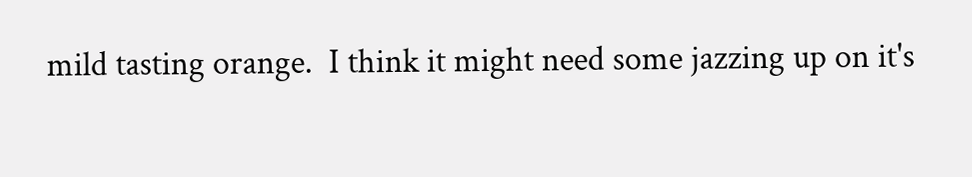mild tasting orange.  I think it might need some jazzing up on it's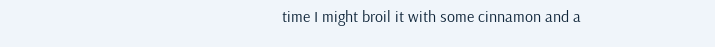time I might broil it with some cinnamon and a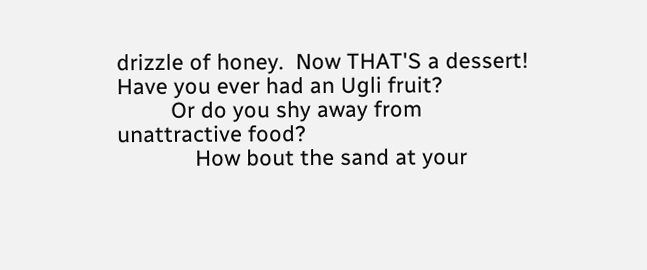drizzle of honey.  Now THAT'S a dessert!
Have you ever had an Ugli fruit?
         Or do you shy away from unattractive food?
             How bout the sand at your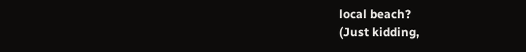local beach?
(Just kidding,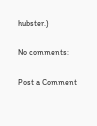hubster.)

No comments:

Post a Comment